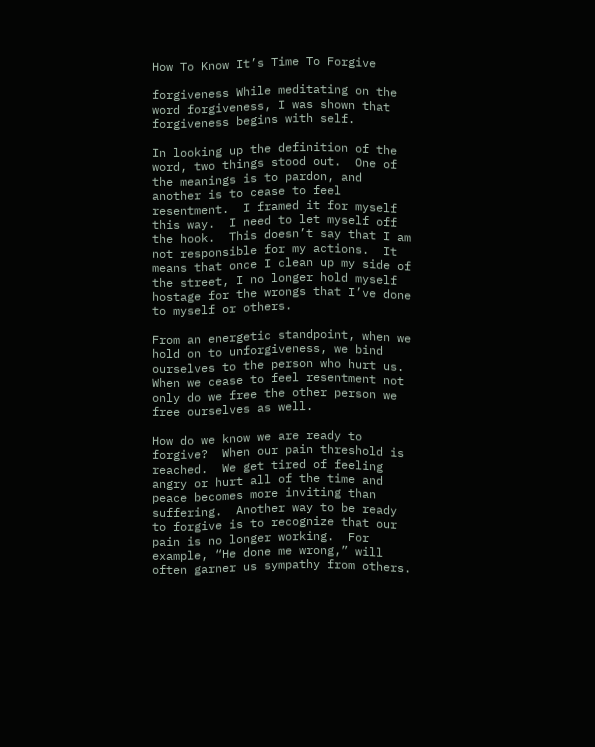How To Know It’s Time To Forgive

forgiveness While meditating on the word forgiveness, I was shown that forgiveness begins with self.

In looking up the definition of the word, two things stood out.  One of the meanings is to pardon, and another is to cease to feel resentment.  I framed it for myself this way.  I need to let myself off the hook.  This doesn’t say that I am not responsible for my actions.  It means that once I clean up my side of the street, I no longer hold myself hostage for the wrongs that I’ve done to myself or others.

From an energetic standpoint, when we hold on to unforgiveness, we bind ourselves to the person who hurt us.  When we cease to feel resentment not only do we free the other person we free ourselves as well.

How do we know we are ready to forgive?  When our pain threshold is reached.  We get tired of feeling angry or hurt all of the time and peace becomes more inviting than suffering.  Another way to be ready to forgive is to recognize that our pain is no longer working.  For example, “He done me wrong,” will often garner us sympathy from others.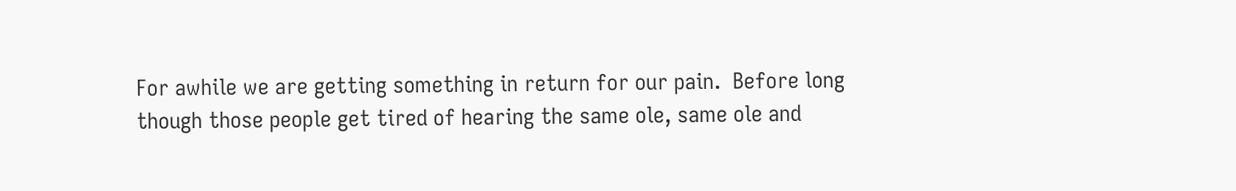For awhile we are getting something in return for our pain.  Before long though those people get tired of hearing the same ole, same ole and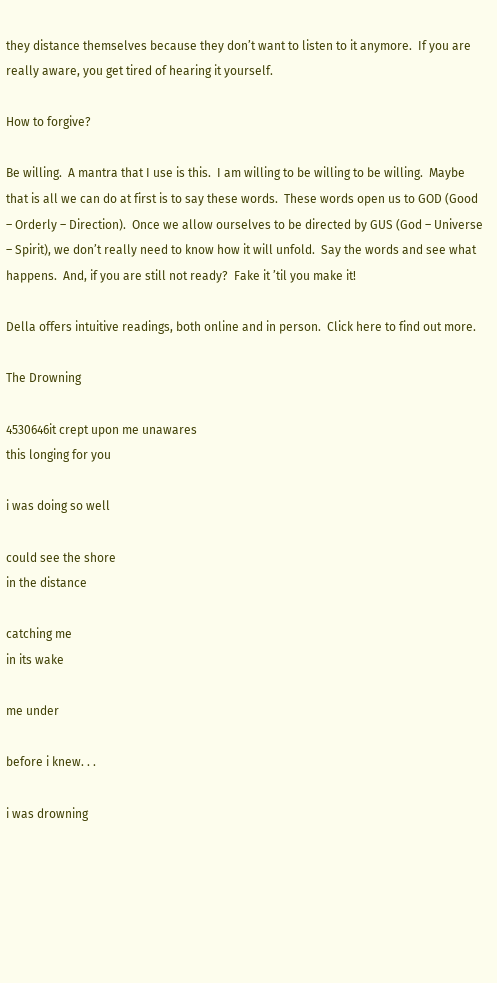they distance themselves because they don’t want to listen to it anymore.  If you are really aware, you get tired of hearing it yourself.

How to forgive?

Be willing.  A mantra that I use is this.  I am willing to be willing to be willing.  Maybe that is all we can do at first is to say these words.  These words open us to GOD (Good – Orderly – Direction).  Once we allow ourselves to be directed by GUS (God – Universe – Spirit), we don’t really need to know how it will unfold.  Say the words and see what happens.  And, if you are still not ready?  Fake it ’til you make it!

Della offers intuitive readings, both online and in person.  Click here to find out more.

The Drowning

4530646it crept upon me unawares
this longing for you

i was doing so well

could see the shore
in the distance

catching me
in its wake

me under

before i knew. . .

i was drowning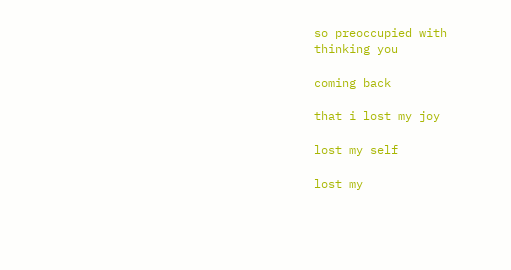so preoccupied with
thinking you

coming back

that i lost my joy

lost my self

lost my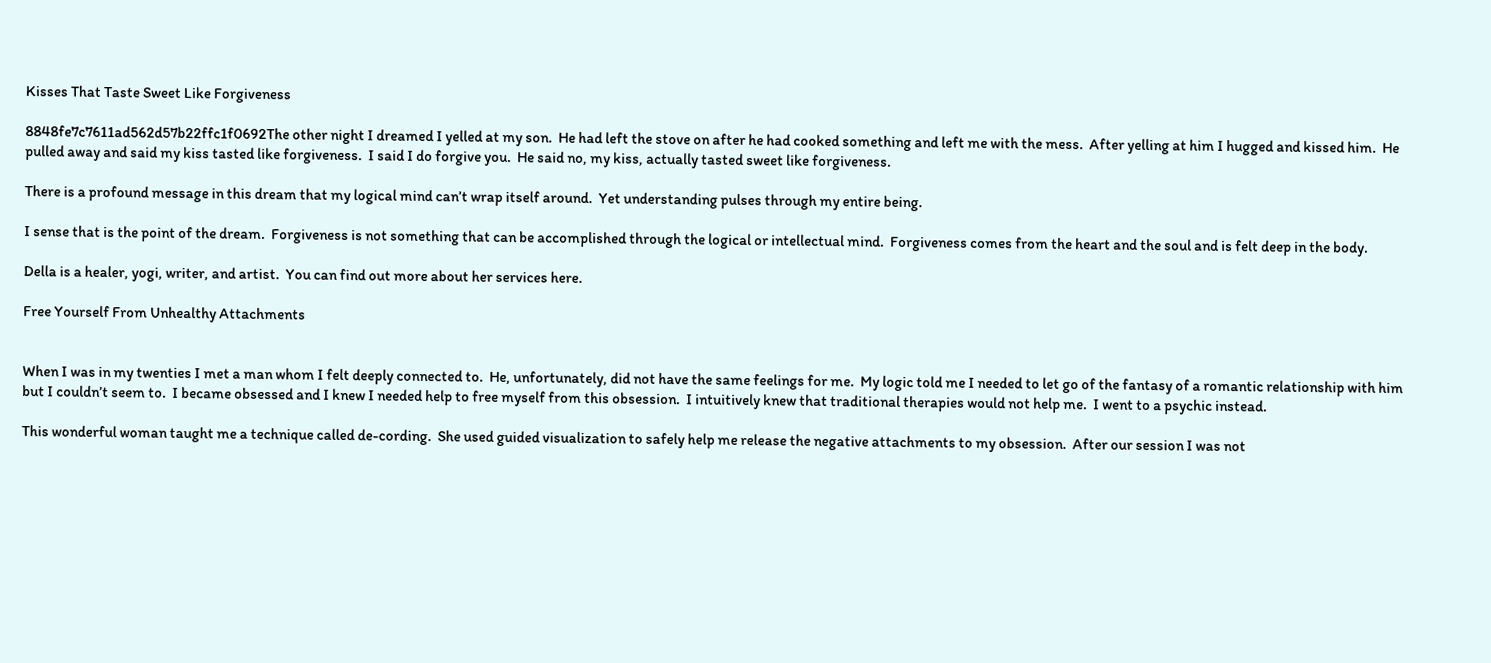Kisses That Taste Sweet Like Forgiveness

8848fe7c7611ad562d57b22ffc1f0692The other night I dreamed I yelled at my son.  He had left the stove on after he had cooked something and left me with the mess.  After yelling at him I hugged and kissed him.  He pulled away and said my kiss tasted like forgiveness.  I said I do forgive you.  He said no, my kiss, actually tasted sweet like forgiveness.

There is a profound message in this dream that my logical mind can’t wrap itself around.  Yet understanding pulses through my entire being.

I sense that is the point of the dream.  Forgiveness is not something that can be accomplished through the logical or intellectual mind.  Forgiveness comes from the heart and the soul and is felt deep in the body.

Della is a healer, yogi, writer, and artist.  You can find out more about her services here.

Free Yourself From Unhealthy Attachments


When I was in my twenties I met a man whom I felt deeply connected to.  He, unfortunately, did not have the same feelings for me.  My logic told me I needed to let go of the fantasy of a romantic relationship with him but I couldn’t seem to.  I became obsessed and I knew I needed help to free myself from this obsession.  I intuitively knew that traditional therapies would not help me.  I went to a psychic instead.

This wonderful woman taught me a technique called de-cording.  She used guided visualization to safely help me release the negative attachments to my obsession.  After our session I was not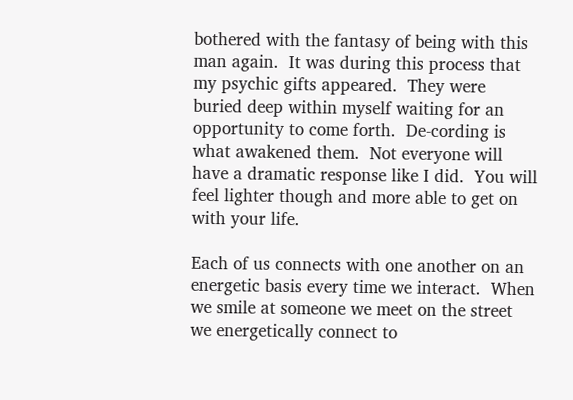bothered with the fantasy of being with this man again.  It was during this process that my psychic gifts appeared.  They were buried deep within myself waiting for an opportunity to come forth.  De-cording is what awakened them.  Not everyone will have a dramatic response like I did.  You will feel lighter though and more able to get on with your life.

Each of us connects with one another on an energetic basis every time we interact.  When we smile at someone we meet on the street we energetically connect to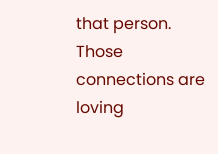that person.  Those connections are loving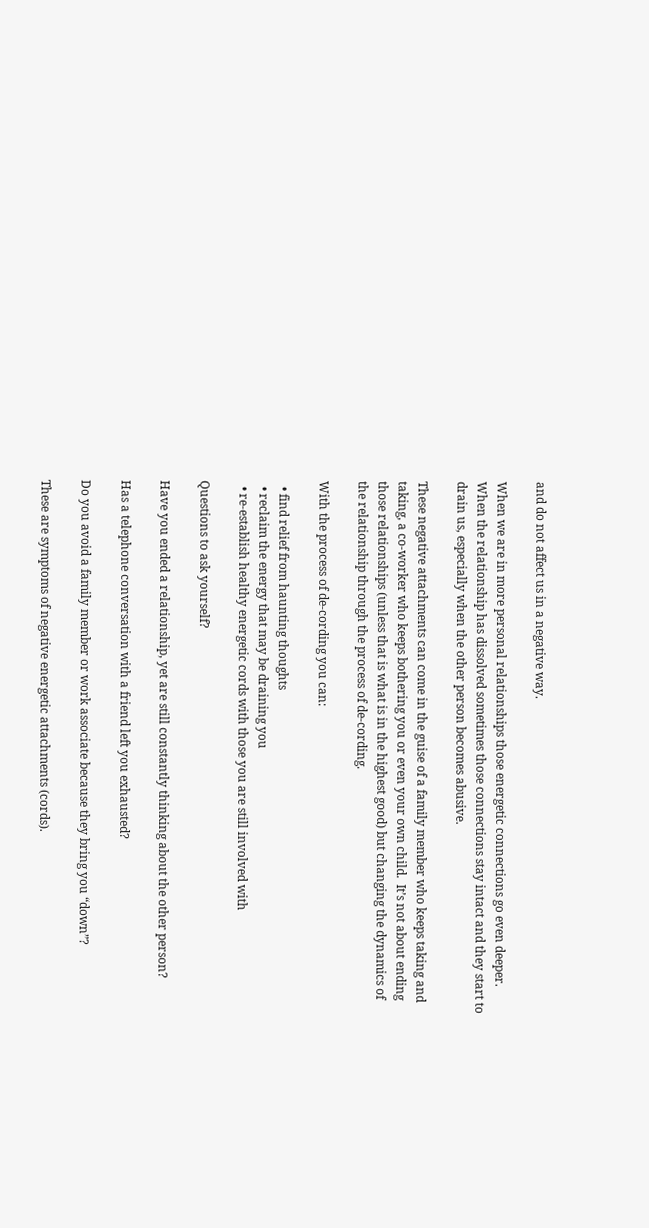and do not affect us in a negative way.

When we are in more personal relationships those energetic connections go even deeper.  When the relationship has dissolved sometimes those connections stay intact and they start to drain us, especially when the other person becomes abusive.

These negative attachments can come in the guise of a family member who keeps taking and taking, a co-worker who keeps bothering you or even your own child.  It’s not about ending those relationships (unless that is what is in the highest good) but changing the dynamics of the relationship through the process of de-cording.

With the process of de-cording you can:

  • find relief from haunting thoughts
  • reclaim the energy that may be draining you
  • re-establish healthy energetic cords with those you are still involved with

Questions to ask yourself?

Have you ended a relationship, yet are still constantly thinking about the other person?

Has a telephone conversation with a friend left you exhausted?

Do you avoid a family member or work associate because they bring you “down”?

These are symptoms of negative energetic attachments (cords).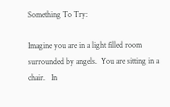Something To Try:

Imagine you are in a light filled room surrounded by angels.  You are sitting in a chair.   In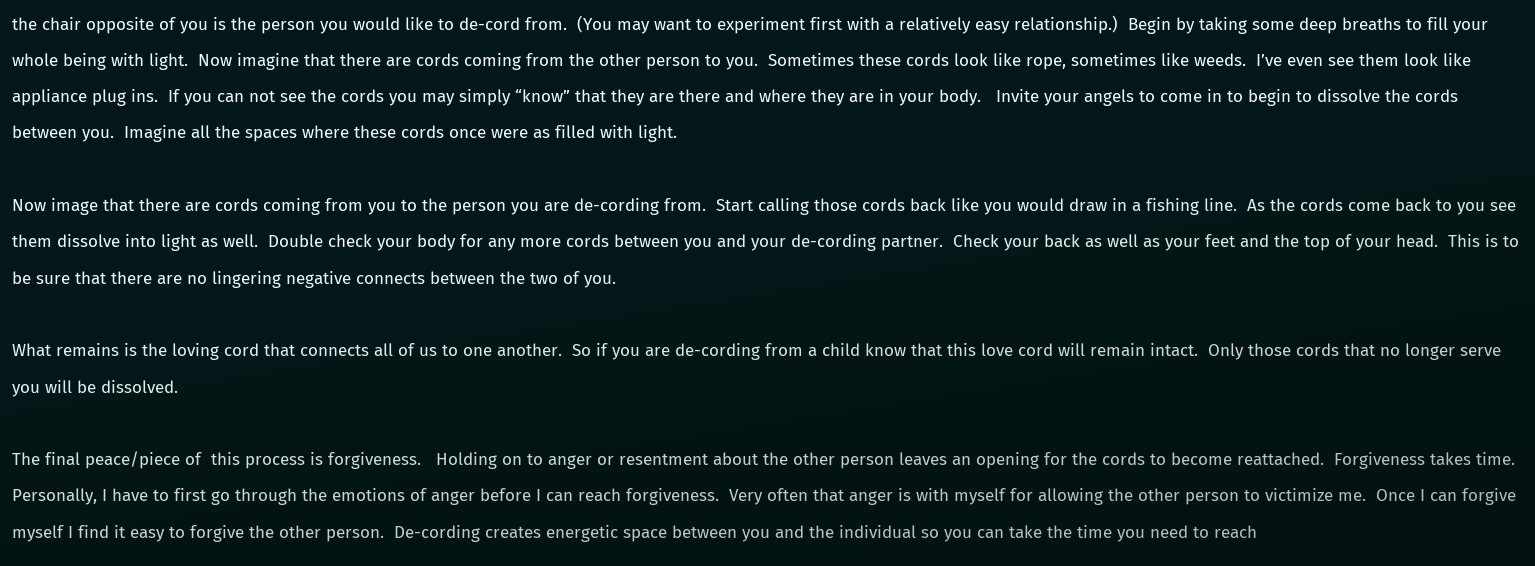the chair opposite of you is the person you would like to de-cord from.  (You may want to experiment first with a relatively easy relationship.)  Begin by taking some deep breaths to fill your whole being with light.  Now imagine that there are cords coming from the other person to you.  Sometimes these cords look like rope, sometimes like weeds.  I’ve even see them look like appliance plug ins.  If you can not see the cords you may simply “know” that they are there and where they are in your body.   Invite your angels to come in to begin to dissolve the cords between you.  Imagine all the spaces where these cords once were as filled with light.

Now image that there are cords coming from you to the person you are de-cording from.  Start calling those cords back like you would draw in a fishing line.  As the cords come back to you see them dissolve into light as well.  Double check your body for any more cords between you and your de-cording partner.  Check your back as well as your feet and the top of your head.  This is to be sure that there are no lingering negative connects between the two of you.

What remains is the loving cord that connects all of us to one another.  So if you are de-cording from a child know that this love cord will remain intact.  Only those cords that no longer serve you will be dissolved.

The final peace/piece of  this process is forgiveness.   Holding on to anger or resentment about the other person leaves an opening for the cords to become reattached.  Forgiveness takes time.  Personally, I have to first go through the emotions of anger before I can reach forgiveness.  Very often that anger is with myself for allowing the other person to victimize me.  Once I can forgive myself I find it easy to forgive the other person.  De-cording creates energetic space between you and the individual so you can take the time you need to reach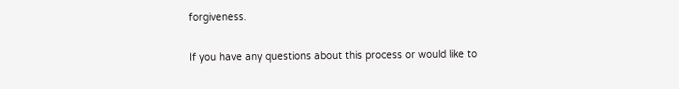forgiveness.

If you have any questions about this process or would like to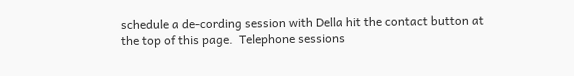schedule a de-cording session with Della hit the contact button at the top of this page.  Telephone sessions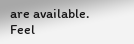are available.  Feel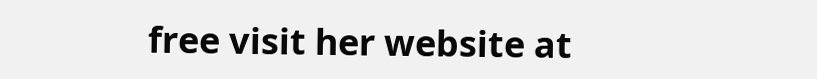free visit her website at